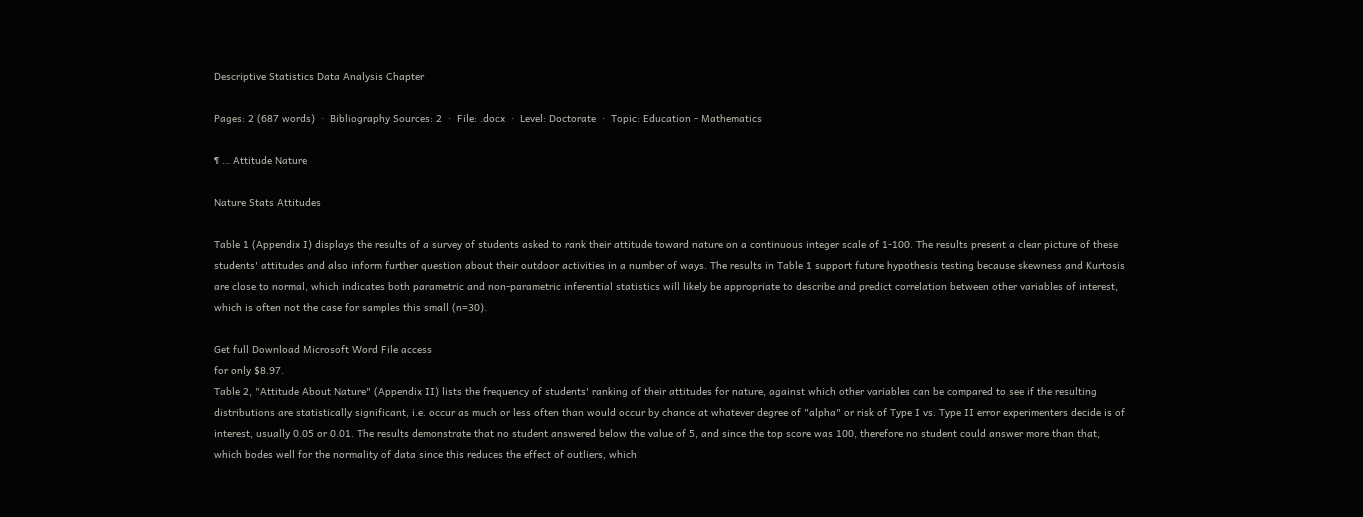Descriptive Statistics Data Analysis Chapter

Pages: 2 (687 words)  ·  Bibliography Sources: 2  ·  File: .docx  ·  Level: Doctorate  ·  Topic: Education - Mathematics

¶ … Attitude Nature

Nature Stats Attitudes

Table 1 (Appendix I) displays the results of a survey of students asked to rank their attitude toward nature on a continuous integer scale of 1-100. The results present a clear picture of these students' attitudes and also inform further question about their outdoor activities in a number of ways. The results in Table 1 support future hypothesis testing because skewness and Kurtosis are close to normal, which indicates both parametric and non-parametric inferential statistics will likely be appropriate to describe and predict correlation between other variables of interest, which is often not the case for samples this small (n=30).

Get full Download Microsoft Word File access
for only $8.97.
Table 2, "Attitude About Nature" (Appendix II) lists the frequency of students' ranking of their attitudes for nature, against which other variables can be compared to see if the resulting distributions are statistically significant, i.e. occur as much or less often than would occur by chance at whatever degree of "alpha" or risk of Type I vs. Type II error experimenters decide is of interest, usually 0.05 or 0.01. The results demonstrate that no student answered below the value of 5, and since the top score was 100, therefore no student could answer more than that, which bodes well for the normality of data since this reduces the effect of outliers, which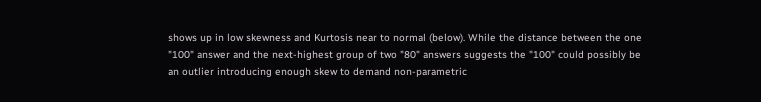shows up in low skewness and Kurtosis near to normal (below). While the distance between the one "100" answer and the next-highest group of two "80" answers suggests the "100" could possibly be an outlier introducing enough skew to demand non-parametric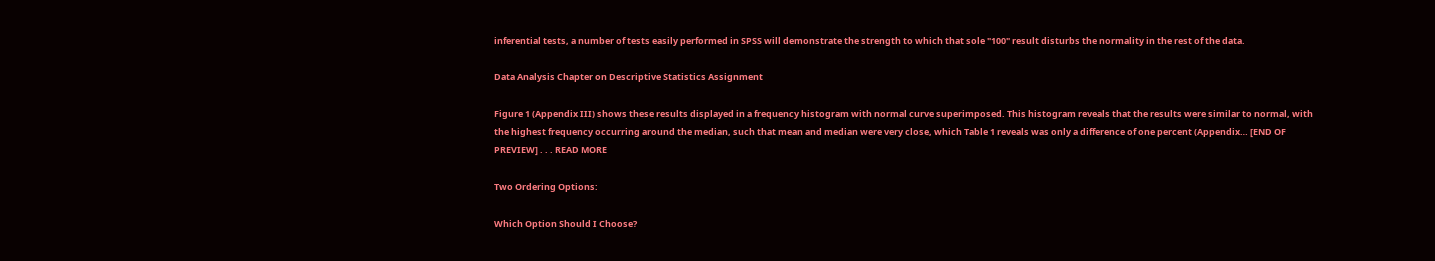inferential tests, a number of tests easily performed in SPSS will demonstrate the strength to which that sole "100" result disturbs the normality in the rest of the data.

Data Analysis Chapter on Descriptive Statistics Assignment

Figure 1 (Appendix III) shows these results displayed in a frequency histogram with normal curve superimposed. This histogram reveals that the results were similar to normal, with the highest frequency occurring around the median, such that mean and median were very close, which Table 1 reveals was only a difference of one percent (Appendix… [END OF PREVIEW] . . . READ MORE

Two Ordering Options:

Which Option Should I Choose?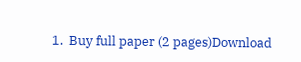1.  Buy full paper (2 pages)Download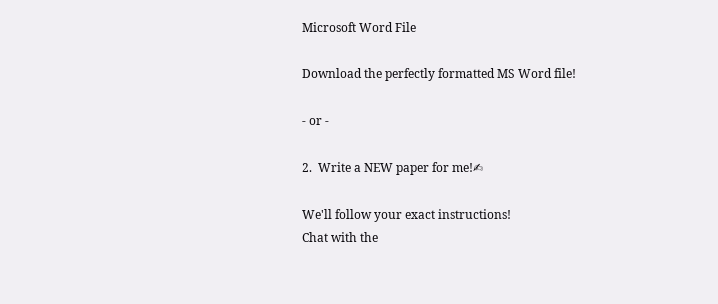Microsoft Word File

Download the perfectly formatted MS Word file!

- or -

2.  Write a NEW paper for me!✍

We'll follow your exact instructions!
Chat with the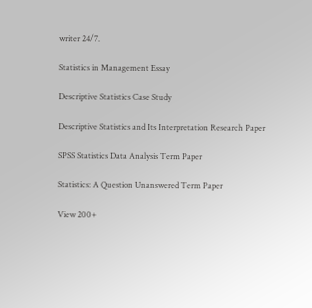writer 24/7.

Statistics in Management Essay

Descriptive Statistics Case Study

Descriptive Statistics and Its Interpretation Research Paper

SPSS Statistics Data Analysis Term Paper

Statistics: A Question Unanswered Term Paper

View 200+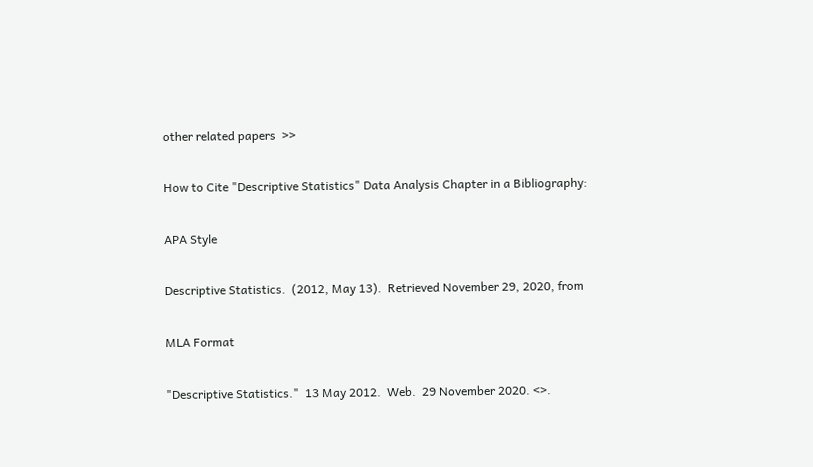other related papers  >>

How to Cite "Descriptive Statistics" Data Analysis Chapter in a Bibliography:

APA Style

Descriptive Statistics.  (2012, May 13).  Retrieved November 29, 2020, from

MLA Format

"Descriptive Statistics."  13 May 2012.  Web.  29 November 2020. <>.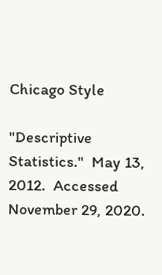Chicago Style

"Descriptive Statistics."  May 13, 2012.  Accessed November 29, 2020.